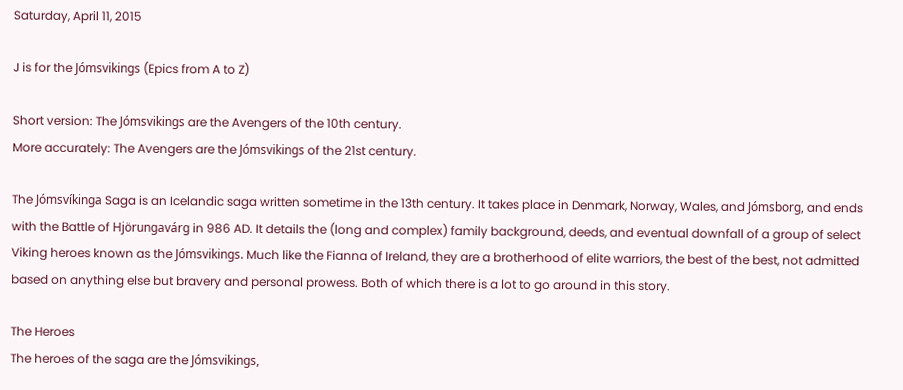Saturday, April 11, 2015

J is for the Jómsvikings (Epics from A to Z)

Short version: The Jómsvikings are the Avengers of the 10th century.
More accurately: The Avengers are the Jómsvikings of the 21st century.

The Jómsvíkinga Saga is an Icelandic saga written sometime in the 13th century. It takes place in Denmark, Norway, Wales, and Jómsborg, and ends with the Battle of Hjörungavárg in 986 AD. It details the (long and complex) family background, deeds, and eventual downfall of a group of select Viking heroes known as the Jómsvikings. Much like the Fianna of Ireland, they are a brotherhood of elite warriors, the best of the best, not admitted based on anything else but bravery and personal prowess. Both of which there is a lot to go around in this story.

The Heroes
The heroes of the saga are the Jómsvikings,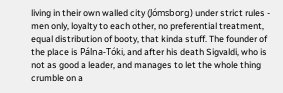living in their own walled city (Jómsborg) under strict rules - men only, loyalty to each other, no preferential treatment, equal distribution of booty, that kinda stuff. The founder of the place is Pálna-Tóki, and after his death Sigvaldi, who is not as good a leader, and manages to let the whole thing crumble on a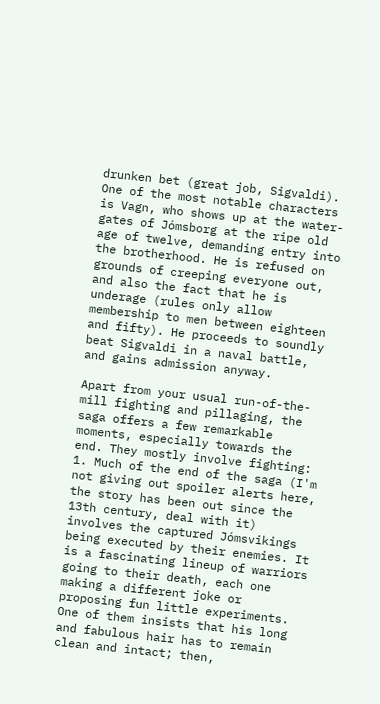drunken bet (great job, Sigvaldi).
One of the most notable characters is Vagn, who shows up at the water-gates of Jómsborg at the ripe old age of twelve, demanding entry into the brotherhood. He is refused on grounds of creeping everyone out, and also the fact that he is underage (rules only allow membership to men between eighteen and fifty). He proceeds to soundly beat Sigvaldi in a naval battle, and gains admission anyway.

Apart from your usual run-of-the-mill fighting and pillaging, the saga offers a few remarkable moments, especially towards the end. They mostly involve fighting:
1. Much of the end of the saga (I'm not giving out spoiler alerts here, the story has been out since the 13th century, deal with it) involves the captured Jómsvikings being executed by their enemies. It is a fascinating lineup of warriors going to their death, each one making a different joke or proposing fun little experiments. One of them insists that his long and fabulous hair has to remain clean and intact; then,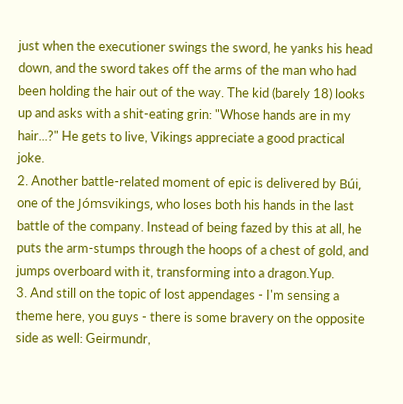just when the executioner swings the sword, he yanks his head down, and the sword takes off the arms of the man who had been holding the hair out of the way. The kid (barely 18) looks up and asks with a shit-eating grin: "Whose hands are in my hair...?" He gets to live, Vikings appreciate a good practical joke.
2. Another battle-related moment of epic is delivered by Búi, one of the Jómsvikings, who loses both his hands in the last battle of the company. Instead of being fazed by this at all, he puts the arm-stumps through the hoops of a chest of gold, and jumps overboard with it, transforming into a dragon.Yup.
3. And still on the topic of lost appendages - I'm sensing a theme here, you guys - there is some bravery on the opposite side as well: Geirmundr,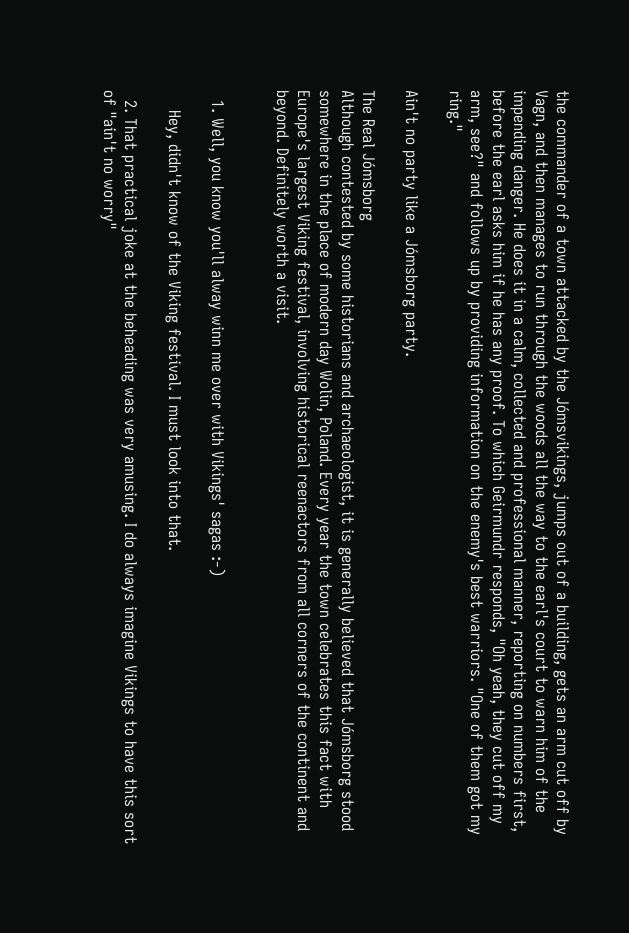the commander of a town attacked by the Jómsvikings, jumps out of a building, gets an arm cut off by Vagn, and then manages to run through the woods all the way to the earl's court to warn him of the impending danger. He does it in a calm, collected and professional manner, reporting on numbers first, before the earl asks him if he has any proof. To which Geirmundr responds, "Oh yeah, they cut off my arm, see?" and follows up by providing information on the enemy's best warriors. "One of them got my ring."

Ain't no party like a Jómsborg party.

The Real Jómsborg
Although contested by some historians and archaeologist, it is generally believed that Jómsborg stood somewhere in the place of modern day Wolin, Poland. Every year the town celebrates this fact with Europe's largest Viking festival, involving historical reenactors from all corners of the continent and beyond. Definitely worth a visit.


  1. Well, you know you'll alway winn me over with Vikings' sagas :-)

    Hey, didn't know of the Viking festival. I must look into that.

  2. That practical joke at the beheading was very amusing. I do always imagine Vikings to have this sort of "ain't no worry"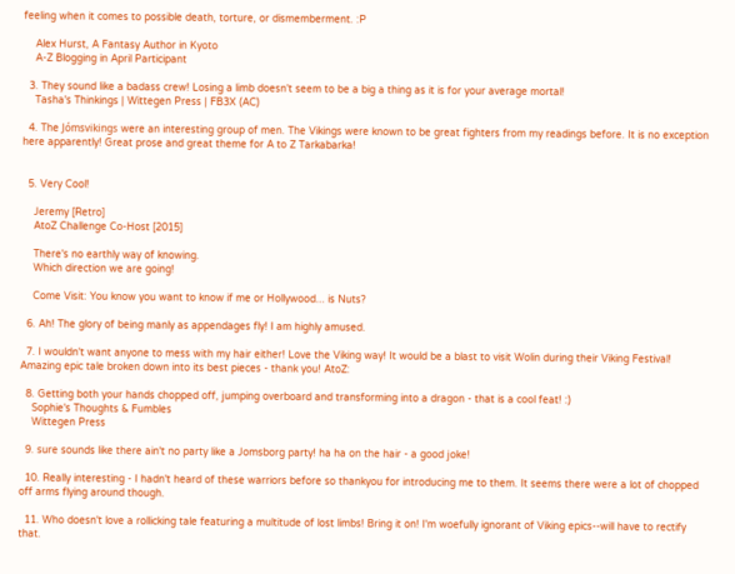feeling when it comes to possible death, torture, or dismemberment. :P

    Alex Hurst, A Fantasy Author in Kyoto
    A-Z Blogging in April Participant

  3. They sound like a badass crew! Losing a limb doesn't seem to be a big a thing as it is for your average mortal!
    Tasha's Thinkings | Wittegen Press | FB3X (AC)

  4. The Jómsvikings were an interesting group of men. The Vikings were known to be great fighters from my readings before. It is no exception here apparently! Great prose and great theme for A to Z Tarkabarka!


  5. Very Cool!

    Jeremy [Retro]
    AtoZ Challenge Co-Host [2015]

    There's no earthly way of knowing.
    Which direction we are going!

    Come Visit: You know you want to know if me or Hollywood... is Nuts?

  6. Ah! The glory of being manly as appendages fly! I am highly amused.

  7. I wouldn't want anyone to mess with my hair either! Love the Viking way! It would be a blast to visit Wolin during their Viking Festival! Amazing epic tale broken down into its best pieces - thank you! AtoZ:

  8. Getting both your hands chopped off, jumping overboard and transforming into a dragon - that is a cool feat! :)
    Sophie's Thoughts & Fumbles
    Wittegen Press

  9. sure sounds like there ain't no party like a Jomsborg party! ha ha on the hair - a good joke!

  10. Really interesting - I hadn't heard of these warriors before so thankyou for introducing me to them. It seems there were a lot of chopped off arms flying around though.

  11. Who doesn't love a rollicking tale featuring a multitude of lost limbs! Bring it on! I'm woefully ignorant of Viking epics--will have to rectify that.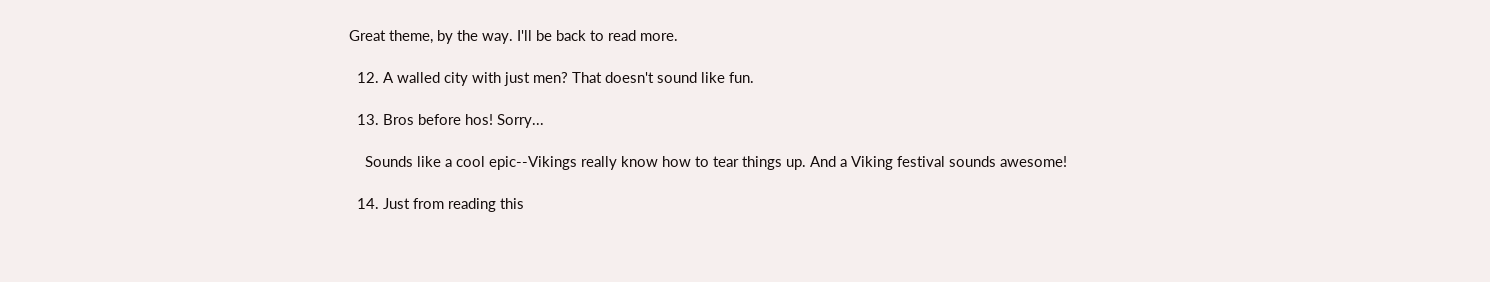Great theme, by the way. I'll be back to read more.

  12. A walled city with just men? That doesn't sound like fun.

  13. Bros before hos! Sorry...

    Sounds like a cool epic--Vikings really know how to tear things up. And a Viking festival sounds awesome!

  14. Just from reading this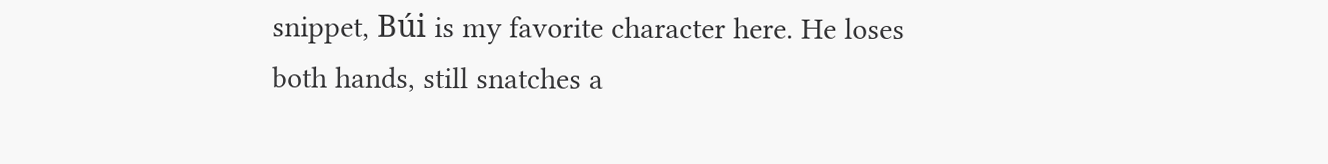snippet, Búi is my favorite character here. He loses both hands, still snatches a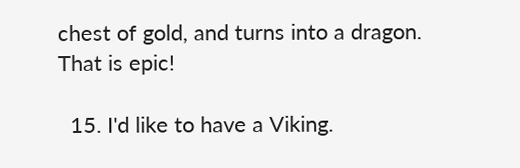chest of gold, and turns into a dragon. That is epic!

  15. I'd like to have a Viking.